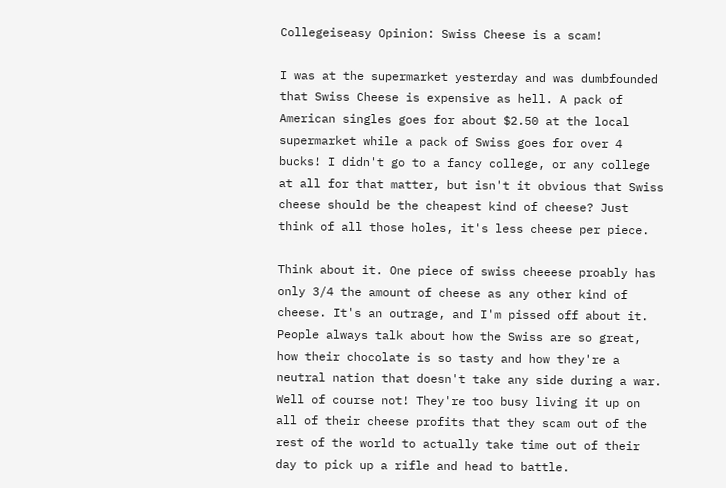Collegeiseasy Opinion: Swiss Cheese is a scam!

I was at the supermarket yesterday and was dumbfounded that Swiss Cheese is expensive as hell. A pack of American singles goes for about $2.50 at the local supermarket while a pack of Swiss goes for over 4 bucks! I didn't go to a fancy college, or any college at all for that matter, but isn't it obvious that Swiss cheese should be the cheapest kind of cheese? Just think of all those holes, it's less cheese per piece.

Think about it. One piece of swiss cheeese proably has only 3/4 the amount of cheese as any other kind of cheese. It's an outrage, and I'm pissed off about it. People always talk about how the Swiss are so great, how their chocolate is so tasty and how they're a neutral nation that doesn't take any side during a war. Well of course not! They're too busy living it up on all of their cheese profits that they scam out of the rest of the world to actually take time out of their day to pick up a rifle and head to battle.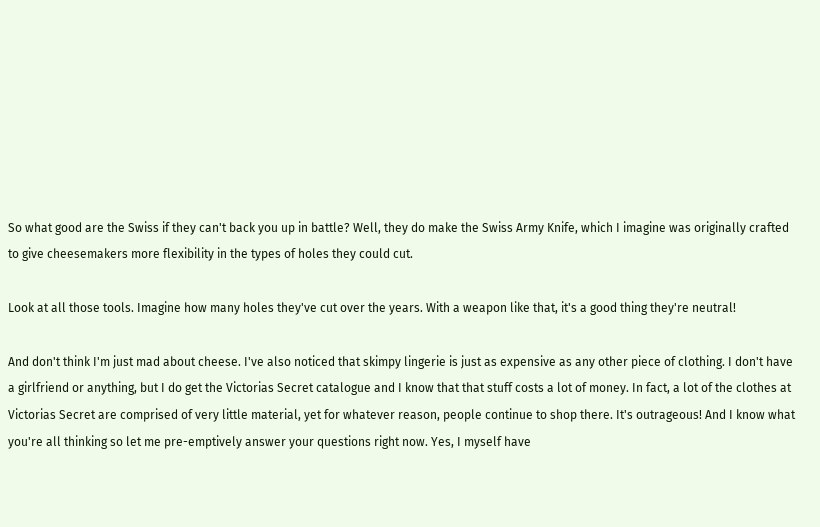So what good are the Swiss if they can't back you up in battle? Well, they do make the Swiss Army Knife, which I imagine was originally crafted to give cheesemakers more flexibility in the types of holes they could cut.

Look at all those tools. Imagine how many holes they've cut over the years. With a weapon like that, it's a good thing they're neutral!

And don't think I'm just mad about cheese. I've also noticed that skimpy lingerie is just as expensive as any other piece of clothing. I don't have a girlfriend or anything, but I do get the Victorias Secret catalogue and I know that that stuff costs a lot of money. In fact, a lot of the clothes at Victorias Secret are comprised of very little material, yet for whatever reason, people continue to shop there. It's outrageous! And I know what you're all thinking so let me pre-emptively answer your questions right now. Yes, I myself have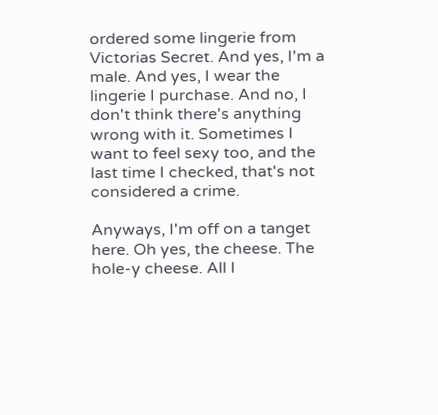ordered some lingerie from Victorias Secret. And yes, I'm a male. And yes, I wear the lingerie I purchase. And no, I don't think there's anything wrong with it. Sometimes I want to feel sexy too, and the last time I checked, that's not considered a crime.

Anyways, I'm off on a tanget here. Oh yes, the cheese. The hole-y cheese. All I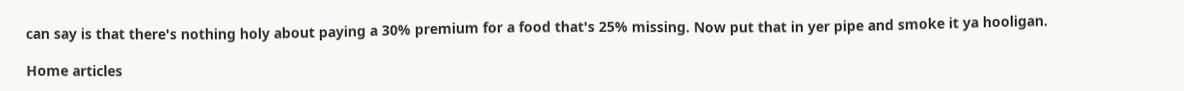can say is that there's nothing holy about paying a 30% premium for a food that's 25% missing. Now put that in yer pipe and smoke it ya hooligan.

Home articles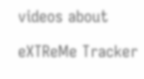videos about

eXTReMe Tracker